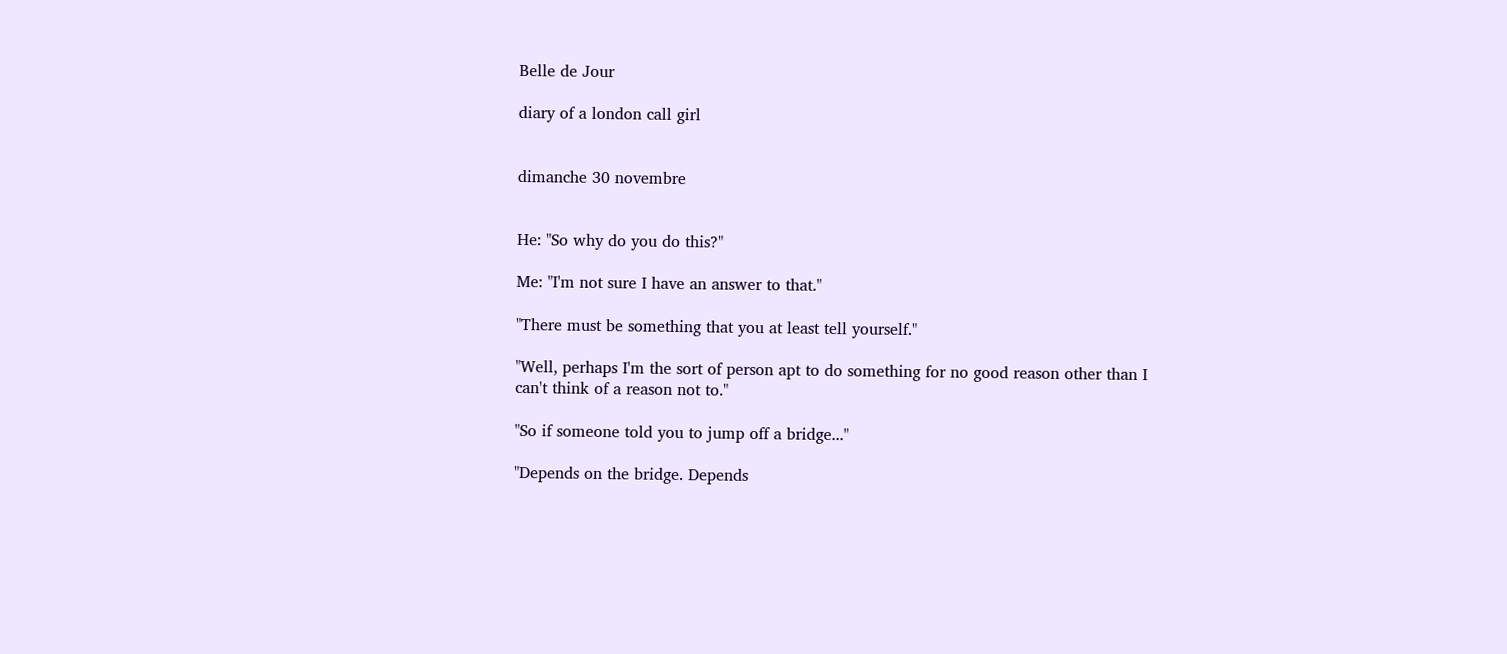Belle de Jour

diary of a london call girl


dimanche 30 novembre


He: "So why do you do this?"

Me: "I'm not sure I have an answer to that."

"There must be something that you at least tell yourself."

"Well, perhaps I'm the sort of person apt to do something for no good reason other than I can't think of a reason not to."

"So if someone told you to jump off a bridge..."

"Depends on the bridge. Depends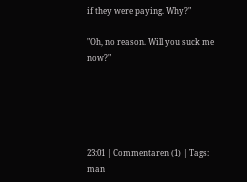if they were paying. Why?"

"Oh, no reason. Will you suck me now?"





23:01 | Commentaren (1) | Tags: man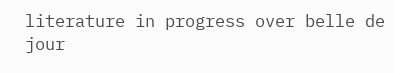literature in progress over belle de jour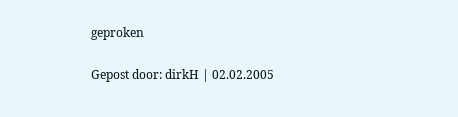geproken

Gepost door: dirkH | 02.02.2005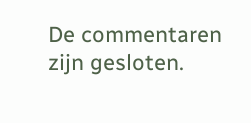De commentaren zijn gesloten.